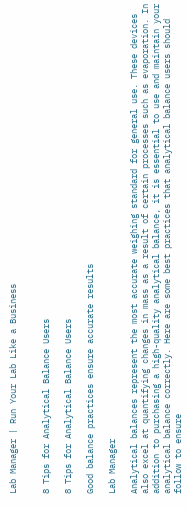Lab Manager | Run Your Lab Like a Business


8 Tips for Analytical Balance Users

8 Tips for Analytical Balance Users

Good balance practices ensure accurate results

Lab Manager

Analytical balances represent the most accurate weighing standard for general use. These devices also excel at quantifying changes in mass as a result of certain processes such as evaporation. In addition to purchasing a high-quality analytical balance, it is essential to use and maintain your analytical balance correctly. Here are some best practices that analytical balance users should follow to ensure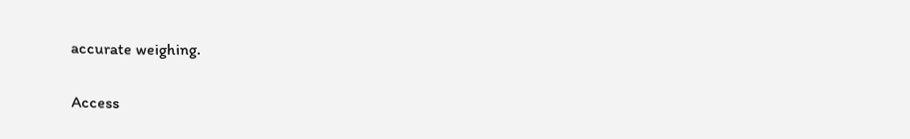accurate weighing.

Access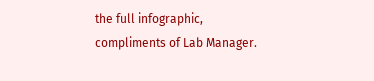the full infographic,
compliments of Lab Manager.